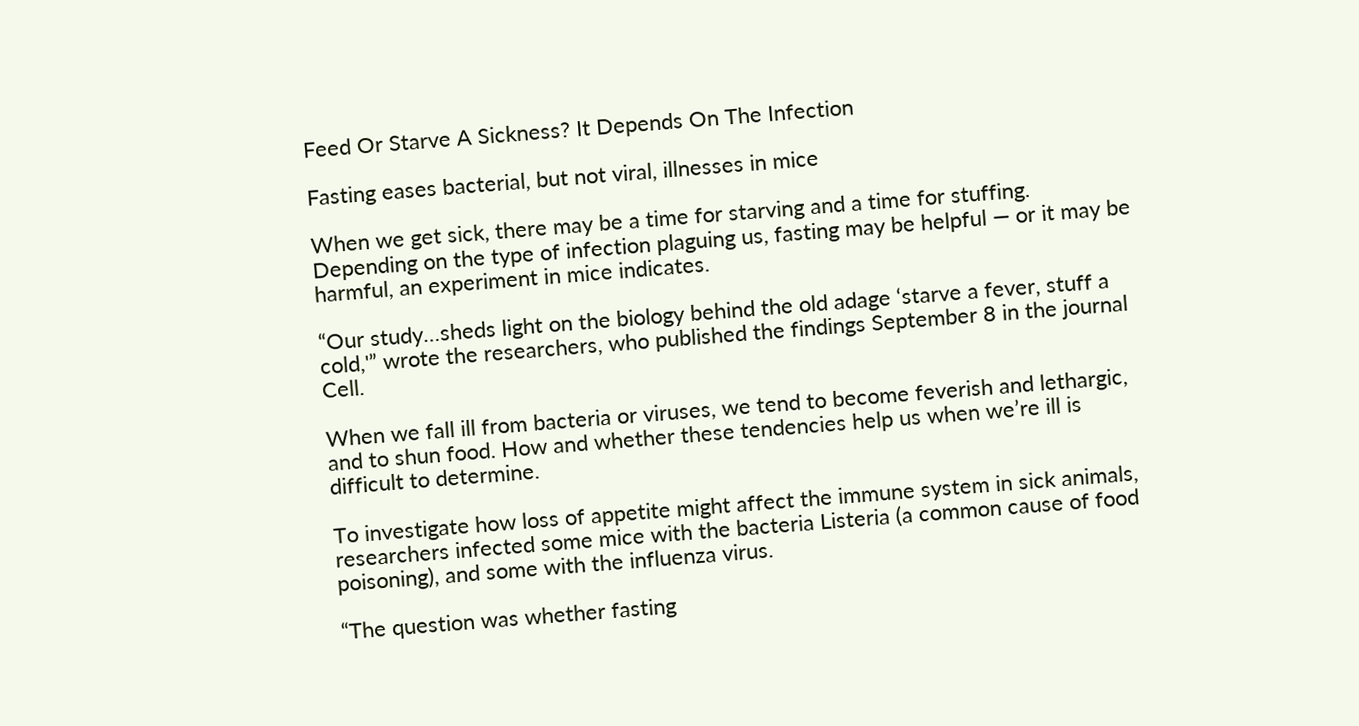Feed Or Starve A Sickness? It Depends On The Infection

Fasting eases bacterial, but not viral, illnesses in mice

When we get sick, there may be a time for starving and a time for stuffing. Depending on the type of infection plaguing us, fasting may be helpful — or it may be harmful, an experiment in mice indicates.

“Our study…sheds light on the biology behind the old adage ‘starve a fever, stuff a cold,'” wrote the researchers, who published the findings September 8 in the journal Cell.

When we fall ill from bacteria or viruses, we tend to become feverish and lethargic, and to shun food. How and whether these tendencies help us when we’re ill is difficult to determine.

To investigate how loss of appetite might affect the immune system in sick animals, researchers infected some mice with the bacteria Listeria (a common cause of food poisoning), and some with the influenza virus.

“The question was whether fasting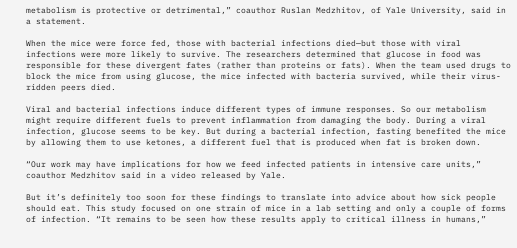metabolism is protective or detrimental,” coauthor Ruslan Medzhitov, of Yale University, said in a statement.

When the mice were force fed, those with bacterial infections died—but those with viral infections were more likely to survive. The researchers determined that glucose in food was responsible for these divergent fates (rather than proteins or fats). When the team used drugs to block the mice from using glucose, the mice infected with bacteria survived, while their virus-ridden peers died.

Viral and bacterial infections induce different types of immune responses. So our metabolism might require different fuels to prevent inflammation from damaging the body. During a viral infection, glucose seems to be key. But during a bacterial infection, fasting benefited the mice by allowing them to use ketones, a different fuel that is produced when fat is broken down.

“Our work may have implications for how we feed infected patients in intensive care units,” coauthor Medzhitov said in a video released by Yale.

But it’s definitely too soon for these findings to translate into advice about how sick people should eat. This study focused on one strain of mice in a lab setting and only a couple of forms of infection. “It remains to be seen how these results apply to critical illness in humans,”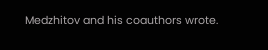Medzhitov and his coauthors wrote.